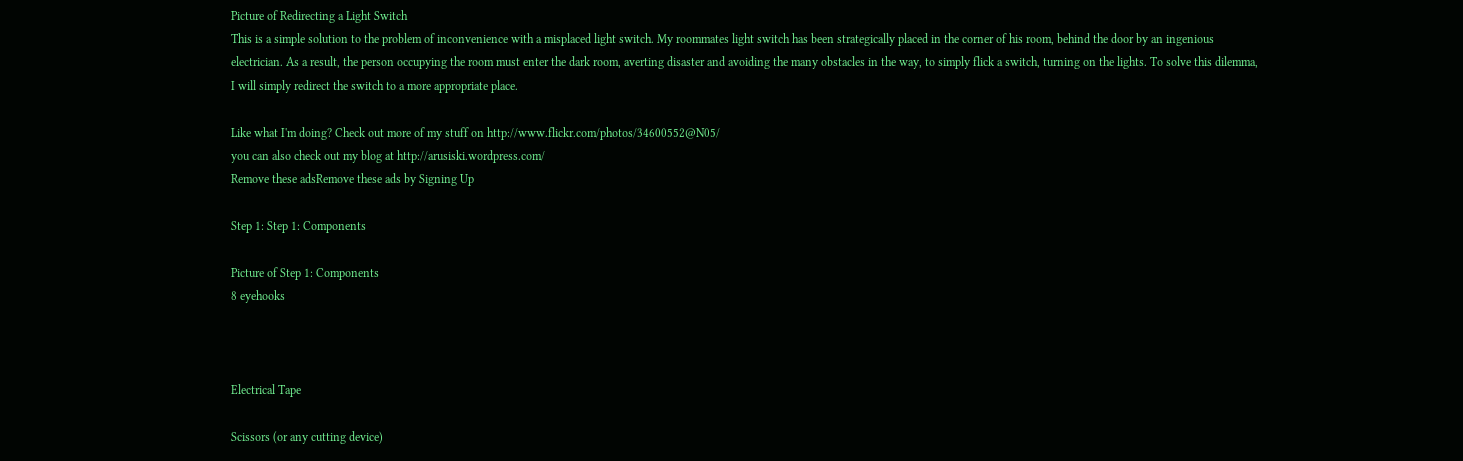Picture of Redirecting a Light Switch
This is a simple solution to the problem of inconvenience with a misplaced light switch. My roommates light switch has been strategically placed in the corner of his room, behind the door by an ingenious electrician. As a result, the person occupying the room must enter the dark room, averting disaster and avoiding the many obstacles in the way, to simply flick a switch, turning on the lights. To solve this dilemma, I will simply redirect the switch to a more appropriate place.

Like what I'm doing? Check out more of my stuff on http://www.flickr.com/photos/34600552@N05/
you can also check out my blog at http://arusiski.wordpress.com/
Remove these adsRemove these ads by Signing Up

Step 1: Step 1: Components

Picture of Step 1: Components
8 eyehooks



Electrical Tape

Scissors (or any cutting device)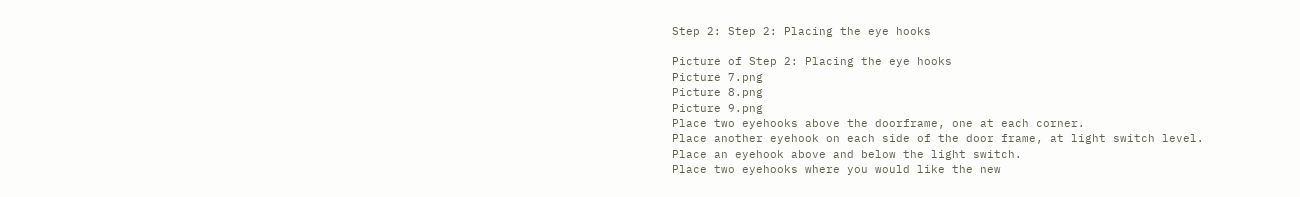Step 2: Step 2: Placing the eye hooks

Picture of Step 2: Placing the eye hooks
Picture 7.png
Picture 8.png
Picture 9.png
Place two eyehooks above the doorframe, one at each corner.
Place another eyehook on each side of the door frame, at light switch level.
Place an eyehook above and below the light switch.
Place two eyehooks where you would like the new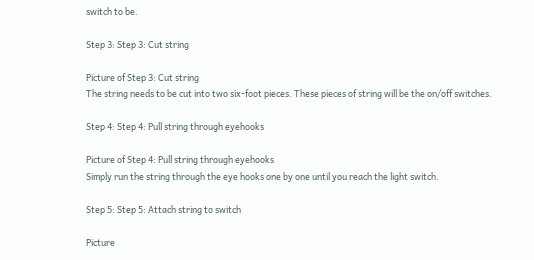switch to be.

Step 3: Step 3: Cut string

Picture of Step 3: Cut string
The string needs to be cut into two six-foot pieces. These pieces of string will be the on/off switches.

Step 4: Step 4: Pull string through eyehooks

Picture of Step 4: Pull string through eyehooks
Simply run the string through the eye hooks one by one until you reach the light switch.

Step 5: Step 5: Attach string to switch

Picture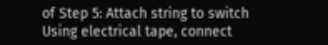of Step 5: Attach string to switch
Using electrical tape, connect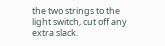the two strings to the light switch, cut off any extra slack.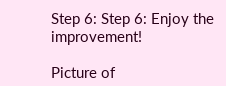Step 6: Step 6: Enjoy the improvement!

Picture of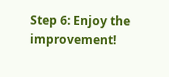Step 6: Enjoy the improvement!